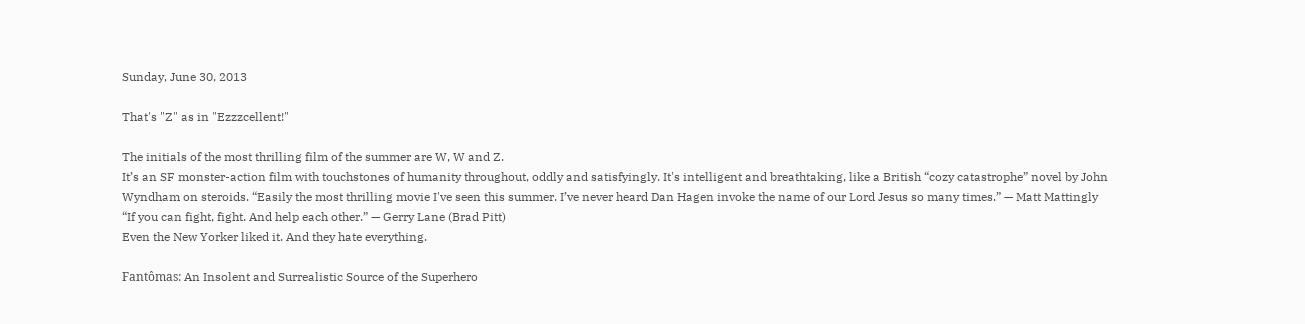Sunday, June 30, 2013

That's "Z" as in "Ezzzcellent!"

The initials of the most thrilling film of the summer are W, W and Z.
It’s an SF monster-action film with touchstones of humanity throughout, oddly and satisfyingly. It's intelligent and breathtaking, like a British “cozy catastrophe” novel by John Wyndham on steroids. “Easily the most thrilling movie I've seen this summer. I’ve never heard Dan Hagen invoke the name of our Lord Jesus so many times.” — Matt Mattingly
“If you can fight, fight. And help each other.” — Gerry Lane (Brad Pitt)
Even the New Yorker liked it. And they hate everything.

Fantômas: An Insolent and Surrealistic Source of the Superhero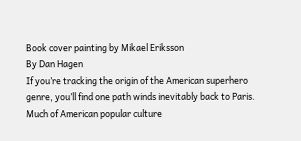Book cover painting by Mikael Eriksson
By Dan Hagen
If you’re tracking the origin of the American superhero genre, you’ll find one path winds inevitably back to Paris.
Much of American popular culture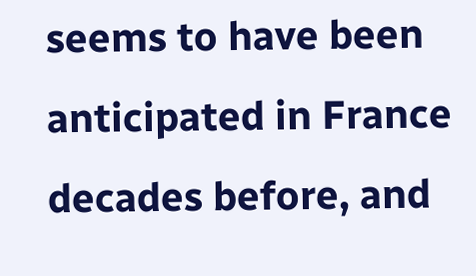seems to have been anticipated in France decades before, and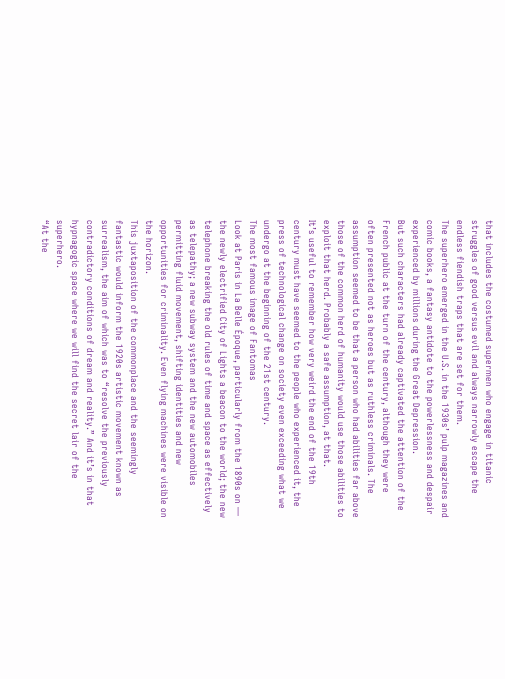that includes the costumed supermen who engage in titanic struggles of good versus evil and always narrowly escape the endless fiendish traps that are set for them.
The superhero emerged in the U.S. in the 1930s’ pulp magazines and comic books, a fantasy antidote to the powerlessness and despair experienced by millions during the Great Depression.
But such characters had already captivated the attention of the French public at the turn of the century, although they were often presented not as heroes but as ruthless criminals. The assumption seemed to be that a person who had abilities far above those of the common herd of humanity would use those abilities to exploit that herd. Probably a safe assumption, at that.
It’s useful to remember how very weird the end of the 19th century must have seemed to the people who experienced it, the press of technological change on society even exceeding what we undergo at the beginning of the 21st century.
The most famous image of Fantomas
Look at Paris in La Belle Époque, particularly from the 1890s on — the newly electrified City of Lights a beacon to the world; the new telephone breaking the old rules of time and space as effectively as telepathy; a new subway system and the new automobiles permitting fluid movement, shifting identities and new opportunities for criminality. Even flying machines were visible on the horizon.
This juxtaposition of the commonplace and the seemingly fantastic would inform the 1920s artistic movement known as surrealism, the aim of which was to “resolve the previously contradictory conditions of dream and reality.” And it’s in that hypnagogic space where we will find the secret lair of the superhero.
“At the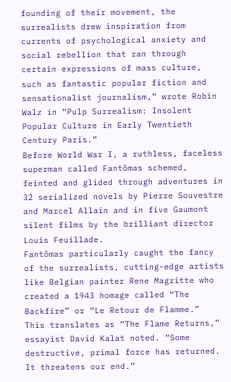founding of their movement, the surrealists drew inspiration from currents of psychological anxiety and social rebellion that ran through certain expressions of mass culture, such as fantastic popular fiction and sensationalist journalism,” wrote Robin Walz in “Pulp Surrealism: Insolent Popular Culture in Early Twentieth Century Paris.”
Before World War I, a ruthless, faceless superman called Fantômas schemed, feinted and glided through adventures in 32 serialized novels by Pierre Souvestre and Marcel Allain and in five Gaumont silent films by the brilliant director Louis Feuillade.
Fantômas particularly caught the fancy of the surrealists, cutting-edge artists like Belgian painter Rene Magritte who created a 1943 homage called “The Backfire” or “Le Retour de Flamme.”
This translates as “The Flame Returns,” essayist David Kalat noted. “Some destructive, primal force has returned. It threatens our end.”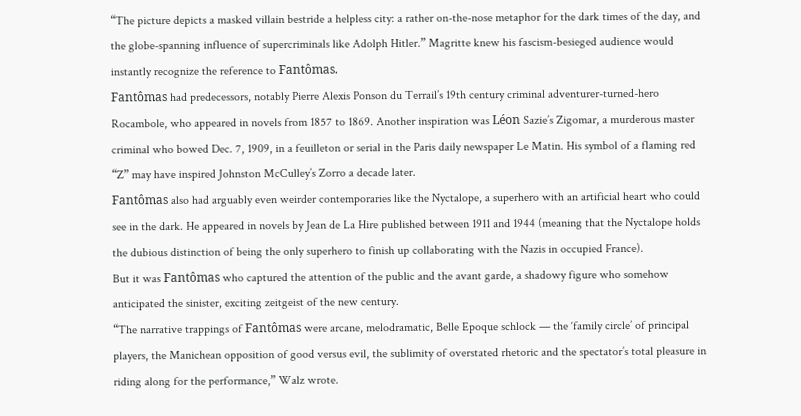“The picture depicts a masked villain bestride a helpless city: a rather on-the-nose metaphor for the dark times of the day, and the globe-spanning influence of supercriminals like Adolph Hitler.” Magritte knew his fascism-besieged audience would instantly recognize the reference to Fantômas.
Fantômas had predecessors, notably Pierre Alexis Ponson du Terrail’s 19th century criminal adventurer-turned-hero Rocambole, who appeared in novels from 1857 to 1869. Another inspiration was Léon Sazie’s Zigomar, a murderous master criminal who bowed Dec. 7, 1909, in a feuilleton or serial in the Paris daily newspaper Le Matin. His symbol of a flaming red “Z” may have inspired Johnston McCulley’s Zorro a decade later.
Fantômas also had arguably even weirder contemporaries like the Nyctalope, a superhero with an artificial heart who could see in the dark. He appeared in novels by Jean de La Hire published between 1911 and 1944 (meaning that the Nyctalope holds the dubious distinction of being the only superhero to finish up collaborating with the Nazis in occupied France).
But it was Fantômas who captured the attention of the public and the avant garde, a shadowy figure who somehow anticipated the sinister, exciting zeitgeist of the new century.
“The narrative trappings of Fantômas were arcane, melodramatic, Belle Epoque schlock — the ‘family circle’ of principal players, the Manichean opposition of good versus evil, the sublimity of overstated rhetoric and the spectator’s total pleasure in riding along for the performance,” Walz wrote.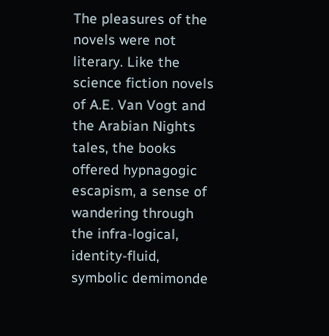The pleasures of the novels were not literary. Like the science fiction novels of A.E. Van Vogt and the Arabian Nights tales, the books offered hypnagogic escapism, a sense of wandering through the infra-logical, identity-fluid, symbolic demimonde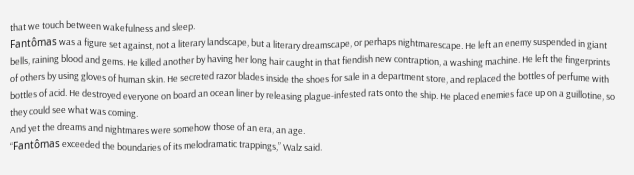that we touch between wakefulness and sleep.
Fantômas was a figure set against, not a literary landscape, but a literary dreamscape, or perhaps nightmarescape. He left an enemy suspended in giant bells, raining blood and gems. He killed another by having her long hair caught in that fiendish new contraption, a washing machine. He left the fingerprints of others by using gloves of human skin. He secreted razor blades inside the shoes for sale in a department store, and replaced the bottles of perfume with bottles of acid. He destroyed everyone on board an ocean liner by releasing plague-infested rats onto the ship. He placed enemies face up on a guillotine, so they could see what was coming.
And yet the dreams and nightmares were somehow those of an era, an age.
“Fantômas exceeded the boundaries of its melodramatic trappings,” Walz said.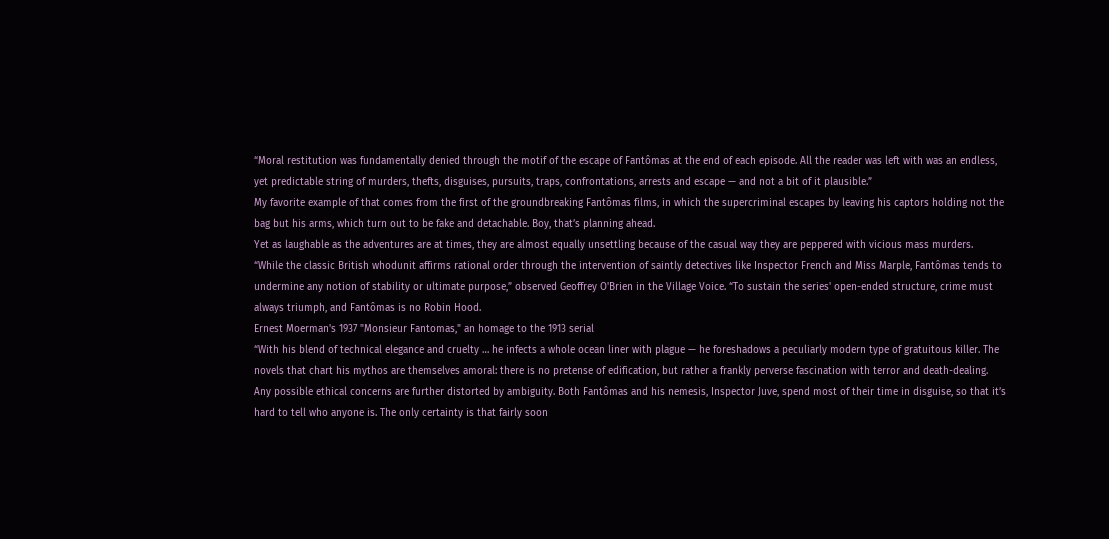“Moral restitution was fundamentally denied through the motif of the escape of Fantômas at the end of each episode. All the reader was left with was an endless, yet predictable string of murders, thefts, disguises, pursuits, traps, confrontations, arrests and escape — and not a bit of it plausible.”
My favorite example of that comes from the first of the groundbreaking Fantômas films, in which the supercriminal escapes by leaving his captors holding not the bag but his arms, which turn out to be fake and detachable. Boy, that’s planning ahead.
Yet as laughable as the adventures are at times, they are almost equally unsettling because of the casual way they are peppered with vicious mass murders.
“While the classic British whodunit affirms rational order through the intervention of saintly detectives like Inspector French and Miss Marple, Fantômas tends to undermine any notion of stability or ultimate purpose,” observed Geoffrey O'Brien in the Village Voice. “To sustain the series' open-ended structure, crime must always triumph, and Fantômas is no Robin Hood.
Ernest Moerman's 1937 "Monsieur Fantomas," an homage to the 1913 serial
“With his blend of technical elegance and cruelty … he infects a whole ocean liner with plague — he foreshadows a peculiarly modern type of gratuitous killer. The novels that chart his mythos are themselves amoral: there is no pretense of edification, but rather a frankly perverse fascination with terror and death-dealing. Any possible ethical concerns are further distorted by ambiguity. Both Fantômas and his nemesis, Inspector Juve, spend most of their time in disguise, so that it’s hard to tell who anyone is. The only certainty is that fairly soon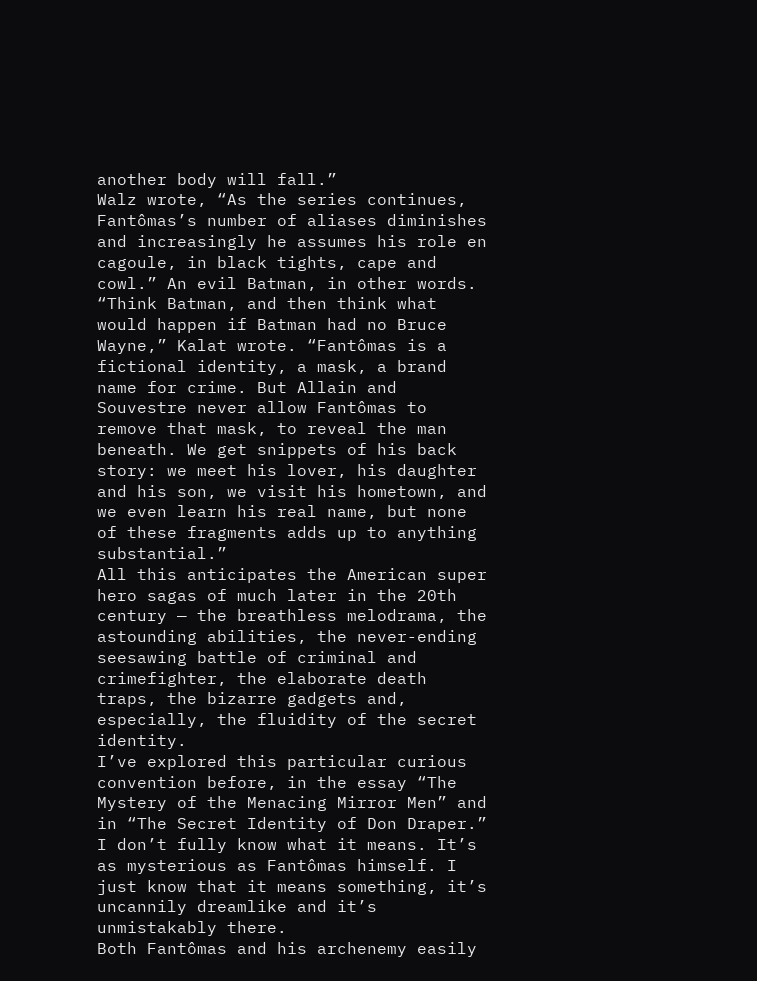another body will fall.”
Walz wrote, “As the series continues, Fantômas’s number of aliases diminishes and increasingly he assumes his role en cagoule, in black tights, cape and cowl.” An evil Batman, in other words.
“Think Batman, and then think what would happen if Batman had no Bruce Wayne,” Kalat wrote. “Fantômas is a fictional identity, a mask, a brand name for crime. But Allain and Souvestre never allow Fantômas to remove that mask, to reveal the man beneath. We get snippets of his back story: we meet his lover, his daughter and his son, we visit his hometown, and we even learn his real name, but none of these fragments adds up to anything substantial.”
All this anticipates the American super hero sagas of much later in the 20th century — the breathless melodrama, the astounding abilities, the never-ending seesawing battle of criminal and crimefighter, the elaborate death traps, the bizarre gadgets and, especially, the fluidity of the secret identity.
I’ve explored this particular curious convention before, in the essay “The Mystery of the Menacing Mirror Men” and in “The Secret Identity of Don Draper.” I don’t fully know what it means. It’s as mysterious as Fantômas himself. I just know that it means something, it’s uncannily dreamlike and it’s unmistakably there.
Both Fantômas and his archenemy easily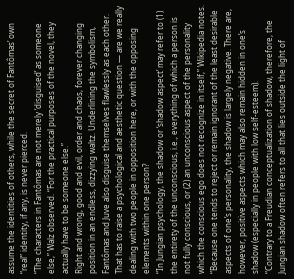assume the identities of others, while the secret of Fantômas’ own “real” identity, if any, is never pierced.
“The characters in Fantômas are not merely ‘disguised’ as someone else,” Walz observed. “For the practical purposes of the novel, they actually have to be someone else.”
Right and wrong, good and evil, order and chaos, forever changing position in an endless, dizzying waltz. Underlining the symbolism, Fantômas and Juve also disguise themselves flawlessly as each other.
That has to raise a psychological and aesthetic question — are we really dealing with two people in opposition here, or with the opposing elements within one person?
“In Jungian psychology, the shadow or ‘shadow aspect’ may refer to (1) the entirety of the unconscious, i.e., everything of which a person is not fully conscious, or (2) an unconscious aspect of the personality which the conscious ego does not recognize in itself,” Wikipedia notes. “Because one tends to reject or remain ignorant of the least desirable aspects of one’s personality, the shadow is largely negative. There are, however, positive aspects which may also remain hidden in one’s shadow (especially in people with low self-esteem).
“Contrary to a Freudian conceptualization of shadow, therefore, the Jungian shadow often refers to all that lies outside the light of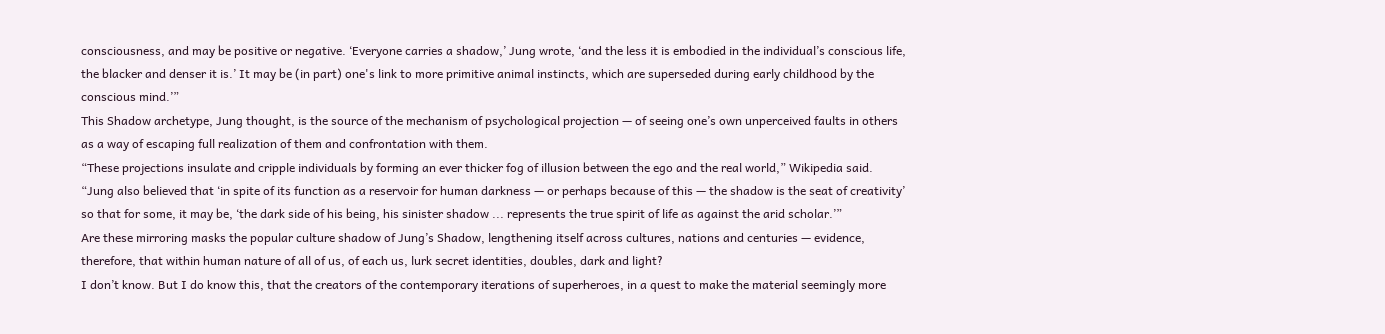consciousness, and may be positive or negative. ‘Everyone carries a shadow,’ Jung wrote, ‘and the less it is embodied in the individual’s conscious life, the blacker and denser it is.’ It may be (in part) one's link to more primitive animal instincts, which are superseded during early childhood by the conscious mind.’”
This Shadow archetype, Jung thought, is the source of the mechanism of psychological projection — of seeing one’s own unperceived faults in others as a way of escaping full realization of them and confrontation with them.
“These projections insulate and cripple individuals by forming an ever thicker fog of illusion between the ego and the real world,” Wikipedia said.  “Jung also believed that ‘in spite of its function as a reservoir for human darkness — or perhaps because of this — the shadow is the seat of creativity’ so that for some, it may be, ‘the dark side of his being, his sinister shadow ... represents the true spirit of life as against the arid scholar.’”
Are these mirroring masks the popular culture shadow of Jung’s Shadow, lengthening itself across cultures, nations and centuries — evidence, therefore, that within human nature of all of us, of each us, lurk secret identities, doubles, dark and light?
I don’t know. But I do know this, that the creators of the contemporary iterations of superheroes, in a quest to make the material seemingly more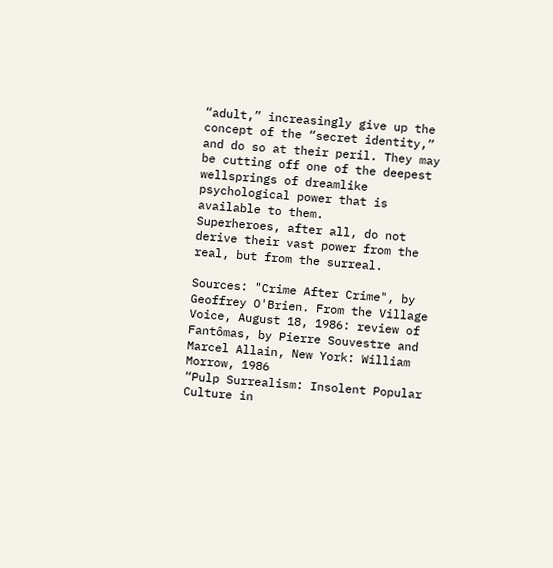“adult,” increasingly give up the concept of the “secret identity,” and do so at their peril. They may be cutting off one of the deepest wellsprings of dreamlike psychological power that is available to them.
Superheroes, after all, do not derive their vast power from the real, but from the surreal.

Sources: "Crime After Crime", by Geoffrey O'Brien. From the Village Voice, August 18, 1986: review of Fantômas, by Pierre Souvestre and Marcel Allain, New York: William Morrow, 1986
“Pulp Surrealism: Insolent Popular Culture in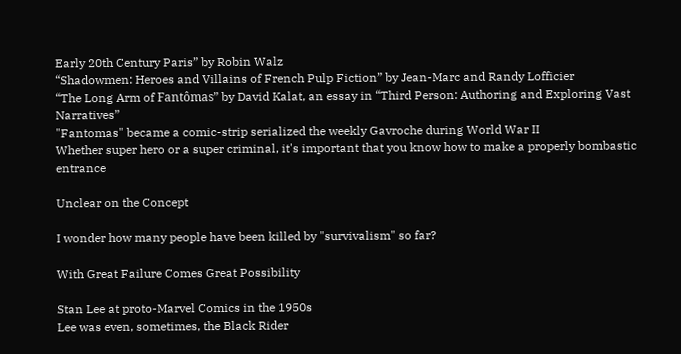Early 20th Century Paris” by Robin Walz
“Shadowmen: Heroes and Villains of French Pulp Fiction” by Jean-Marc and Randy Lofficier
“The Long Arm of Fantômas” by David Kalat, an essay in “Third Person: Authoring and Exploring Vast Narratives”
"Fantomas" became a comic-strip serialized the weekly Gavroche during World War II
Whether super hero or a super criminal, it's important that you know how to make a properly bombastic entrance

Unclear on the Concept

I wonder how many people have been killed by "survivalism" so far?

With Great Failure Comes Great Possibility

Stan Lee at proto-Marvel Comics in the 1950s
Lee was even, sometimes, the Black Rider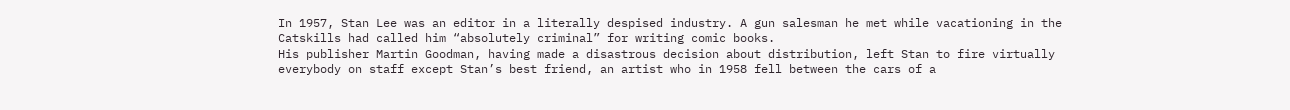In 1957, Stan Lee was an editor in a literally despised industry. A gun salesman he met while vacationing in the Catskills had called him “absolutely criminal” for writing comic books.
His publisher Martin Goodman, having made a disastrous decision about distribution, left Stan to fire virtually everybody on staff except Stan’s best friend, an artist who in 1958 fell between the cars of a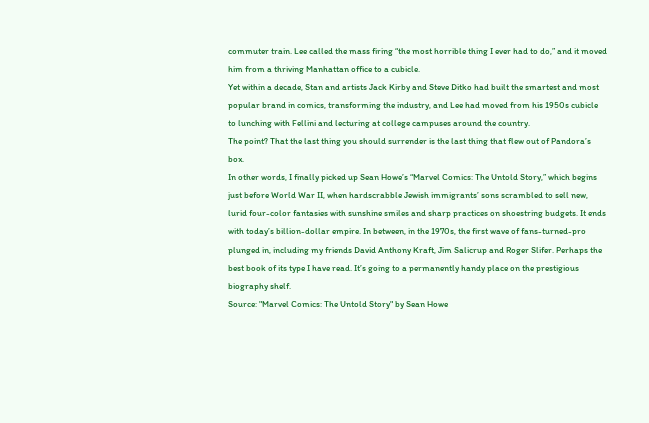commuter train. Lee called the mass firing “the most horrible thing I ever had to do,” and it moved him from a thriving Manhattan office to a cubicle.
Yet within a decade, Stan and artists Jack Kirby and Steve Ditko had built the smartest and most popular brand in comics, transforming the industry, and Lee had moved from his 1950s cubicle to lunching with Fellini and lecturing at college campuses around the country.
The point? That the last thing you should surrender is the last thing that flew out of Pandora’s box.
In other words, I finally picked up Sean Howe’s “Marvel Comics: The Untold Story,” which begins just before World War II, when hardscrabble Jewish immigrants’ sons scrambled to sell new, lurid four-color fantasies with sunshine smiles and sharp practices on shoestring budgets. It ends with today’s billion-dollar empire. In between, in the 1970s, the first wave of fans-turned-pro plunged in, including my friends David Anthony Kraft, Jim Salicrup and Roger Slifer. Perhaps the best book of its type I have read. It’s going to a permanently handy place on the prestigious biography shelf.
Source: "Marvel Comics: The Untold Story" by Sean Howe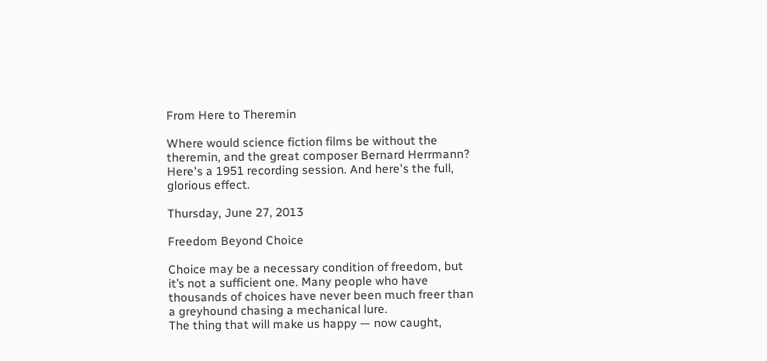From Here to Theremin

Where would science fiction films be without the theremin, and the great composer Bernard Herrmann? Here's a 1951 recording session. And here's the full, glorious effect.

Thursday, June 27, 2013

Freedom Beyond Choice

Choice may be a necessary condition of freedom, but it’s not a sufficient one. Many people who have thousands of choices have never been much freer than a greyhound chasing a mechanical lure.
The thing that will make us happy — now caught,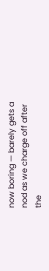now boring — barely gets a nod as we charge off after the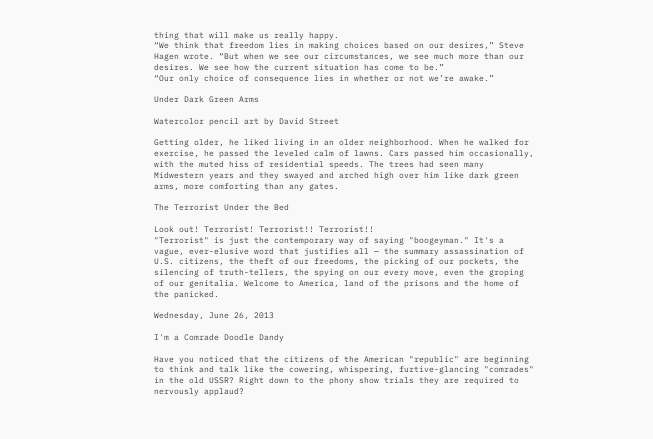thing that will make us really happy.
“We think that freedom lies in making choices based on our desires,” Steve Hagen wrote. “But when we see our circumstances, we see much more than our desires. We see how the current situation has come to be.”
“Our only choice of consequence lies in whether or not we’re awake.”

Under Dark Green Arms

Watercolor pencil art by David Street

Getting older, he liked living in an older neighborhood. When he walked for exercise, he passed the leveled calm of lawns. Cars passed him occasionally, with the muted hiss of residential speeds. The trees had seen many Midwestern years and they swayed and arched high over him like dark green arms, more comforting than any gates.

The Terrorist Under the Bed

Look out! Terrorist! Terrorist!! Terrorist!!
"Terrorist" is just the contemporary way of saying "boogeyman." It's a vague, ever-elusive word that justifies all — the summary assassination of U.S. citizens, the theft of our freedoms, the picking of our pockets, the silencing of truth-tellers, the spying on our every move, even the groping of our genitalia. Welcome to America, land of the prisons and the home of the panicked.

Wednesday, June 26, 2013

I'm a Comrade Doodle Dandy

Have you noticed that the citizens of the American "republic" are beginning to think and talk like the cowering, whispering, furtive-glancing "comrades" in the old USSR? Right down to the phony show trials they are required to nervously applaud?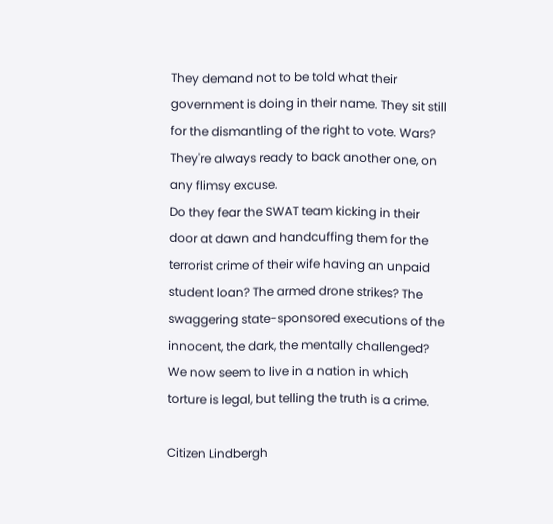They demand not to be told what their government is doing in their name. They sit still for the dismantling of the right to vote. Wars? They're always ready to back another one, on any flimsy excuse.
Do they fear the SWAT team kicking in their door at dawn and handcuffing them for the terrorist crime of their wife having an unpaid student loan? The armed drone strikes? The swaggering state-sponsored executions of the innocent, the dark, the mentally challenged?
We now seem to live in a nation in which torture is legal, but telling the truth is a crime.

Citizen Lindbergh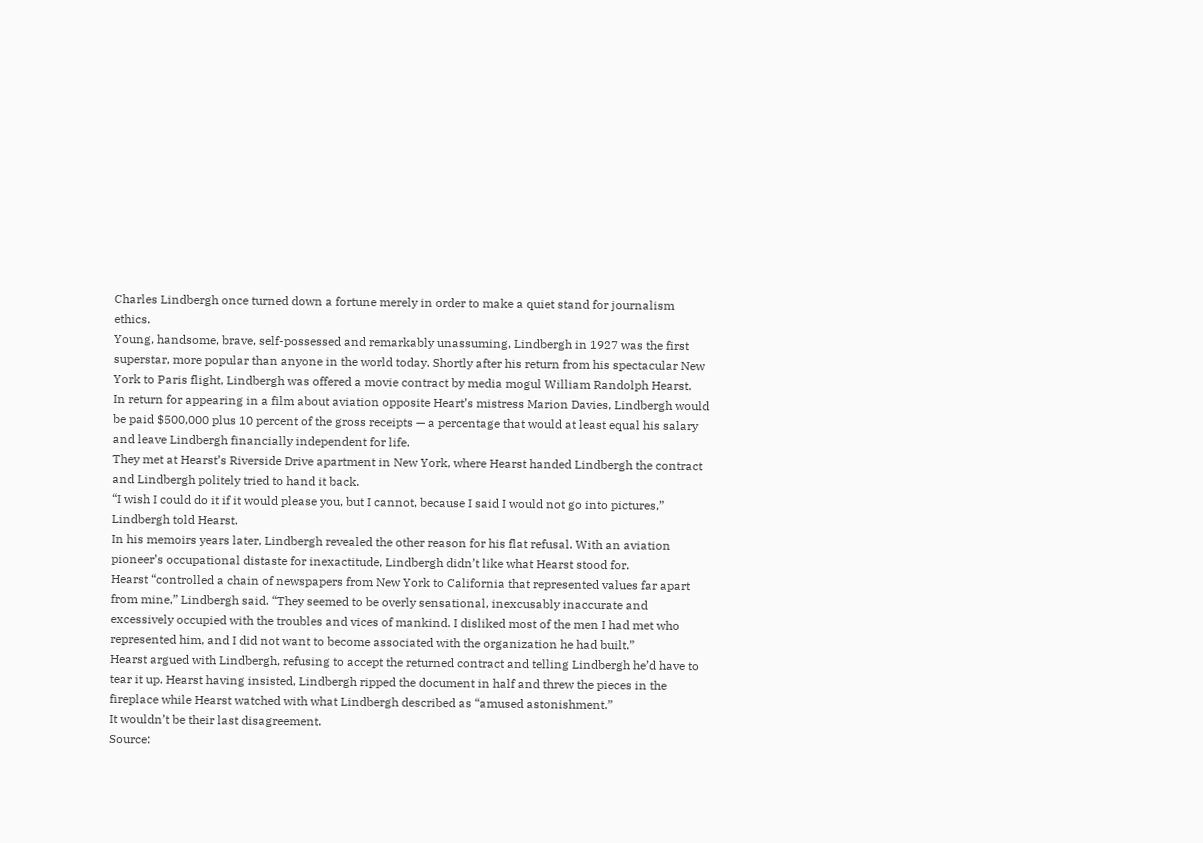Charles Lindbergh once turned down a fortune merely in order to make a quiet stand for journalism ethics.
Young, handsome, brave, self-possessed and remarkably unassuming, Lindbergh in 1927 was the first superstar, more popular than anyone in the world today. Shortly after his return from his spectacular New York to Paris flight, Lindbergh was offered a movie contract by media mogul William Randolph Hearst.
In return for appearing in a film about aviation opposite Heart’s mistress Marion Davies, Lindbergh would be paid $500,000 plus 10 percent of the gross receipts — a percentage that would at least equal his salary and leave Lindbergh financially independent for life.
They met at Hearst’s Riverside Drive apartment in New York, where Hearst handed Lindbergh the contract and Lindbergh politely tried to hand it back.
“I wish I could do it if it would please you, but I cannot, because I said I would not go into pictures,” Lindbergh told Hearst.
In his memoirs years later, Lindbergh revealed the other reason for his flat refusal. With an aviation pioneer’s occupational distaste for inexactitude, Lindbergh didn’t like what Hearst stood for.
Hearst “controlled a chain of newspapers from New York to California that represented values far apart from mine,” Lindbergh said. “They seemed to be overly sensational, inexcusably inaccurate and excessively occupied with the troubles and vices of mankind. I disliked most of the men I had met who represented him, and I did not want to become associated with the organization he had built.”
Hearst argued with Lindbergh, refusing to accept the returned contract and telling Lindbergh he’d have to tear it up. Hearst having insisted, Lindbergh ripped the document in half and threw the pieces in the fireplace while Hearst watched with what Lindbergh described as “amused astonishment.”
It wouldn’t be their last disagreement.
Source: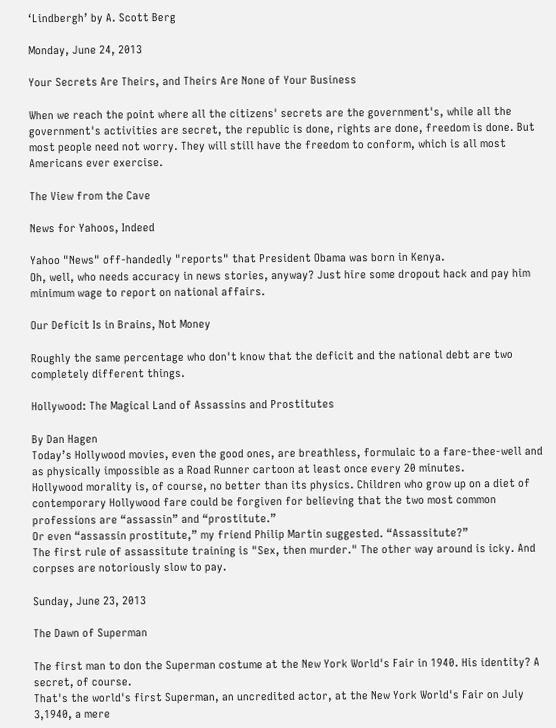‘Lindbergh’ by A. Scott Berg

Monday, June 24, 2013

Your Secrets Are Theirs, and Theirs Are None of Your Business

When we reach the point where all the citizens' secrets are the government's, while all the government's activities are secret, the republic is done, rights are done, freedom is done. But most people need not worry. They will still have the freedom to conform, which is all most Americans ever exercise.

The View from the Cave

News for Yahoos, Indeed

Yahoo "News" off-handedly "reports" that President Obama was born in Kenya.
Oh, well, who needs accuracy in news stories, anyway? Just hire some dropout hack and pay him minimum wage to report on national affairs.

Our Deficit Is in Brains, Not Money

Roughly the same percentage who don't know that the deficit and the national debt are two completely different things.

Hollywood: The Magical Land of Assassins and Prostitutes

By Dan Hagen
Today’s Hollywood movies, even the good ones, are breathless, formulaic to a fare-thee-well and as physically impossible as a Road Runner cartoon at least once every 20 minutes.
Hollywood morality is, of course, no better than its physics. Children who grow up on a diet of contemporary Hollywood fare could be forgiven for believing that the two most common professions are “assassin” and “prostitute.”
Or even “assassin prostitute,” my friend Philip Martin suggested. “Assassitute?”
The first rule of assassitute training is "Sex, then murder." The other way around is icky. And corpses are notoriously slow to pay.

Sunday, June 23, 2013

The Dawn of Superman

The first man to don the Superman costume at the New York World's Fair in 1940. His identity? A secret, of course.
That's the world's first Superman, an uncredited actor, at the New York World's Fair on July 3,1940, a mere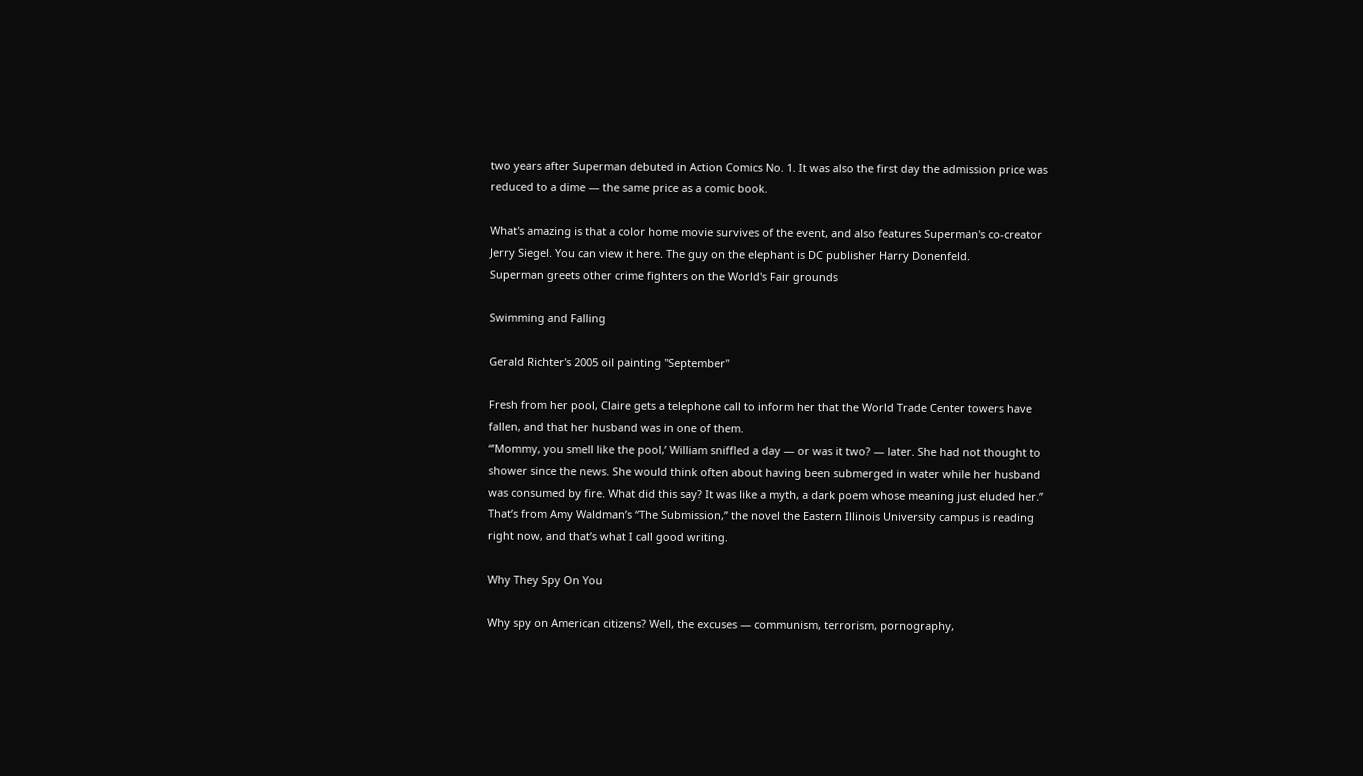two years after Superman debuted in Action Comics No. 1. It was also the first day the admission price was reduced to a dime — the same price as a comic book.

What's amazing is that a color home movie survives of the event, and also features Superman's co-creator Jerry Siegel. You can view it here. The guy on the elephant is DC publisher Harry Donenfeld.
Superman greets other crime fighters on the World's Fair grounds

Swimming and Falling

Gerald Richter's 2005 oil painting "September"

Fresh from her pool, Claire gets a telephone call to inform her that the World Trade Center towers have fallen, and that her husband was in one of them.
“’Mommy, you smell like the pool,’ William sniffled a day — or was it two? — later. She had not thought to shower since the news. She would think often about having been submerged in water while her husband was consumed by fire. What did this say? It was like a myth, a dark poem whose meaning just eluded her.”
That’s from Amy Waldman’s “The Submission,” the novel the Eastern Illinois University campus is reading right now, and that’s what I call good writing.

Why They Spy On You

Why spy on American citizens? Well, the excuses — communism, terrorism, pornography,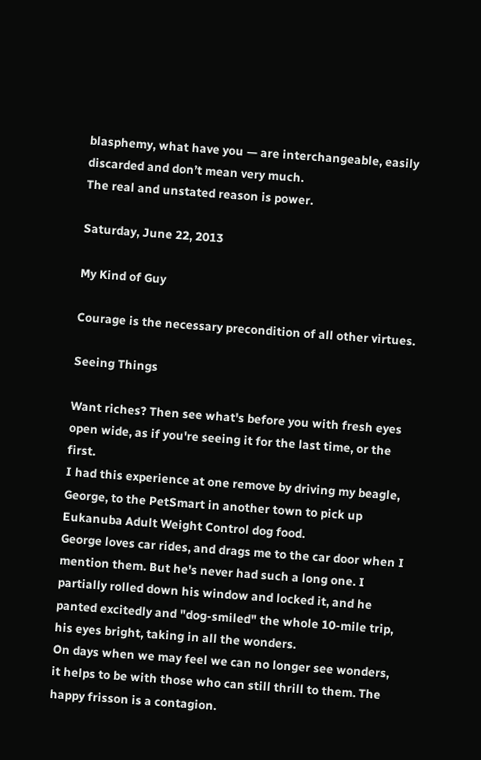blasphemy, what have you — are interchangeable, easily discarded and don’t mean very much.
The real and unstated reason is power.

Saturday, June 22, 2013

My Kind of Guy

Courage is the necessary precondition of all other virtues.

Seeing Things

Want riches? Then see what's before you with fresh eyes open wide, as if you're seeing it for the last time, or the first.
I had this experience at one remove by driving my beagle, George, to the PetSmart in another town to pick up Eukanuba Adult Weight Control dog food.
George loves car rides, and drags me to the car door when I mention them. But he's never had such a long one. I partially rolled down his window and locked it, and he panted excitedly and "dog-smiled" the whole 10-mile trip, his eyes bright, taking in all the wonders.
On days when we may feel we can no longer see wonders, it helps to be with those who can still thrill to them. The happy frisson is a contagion.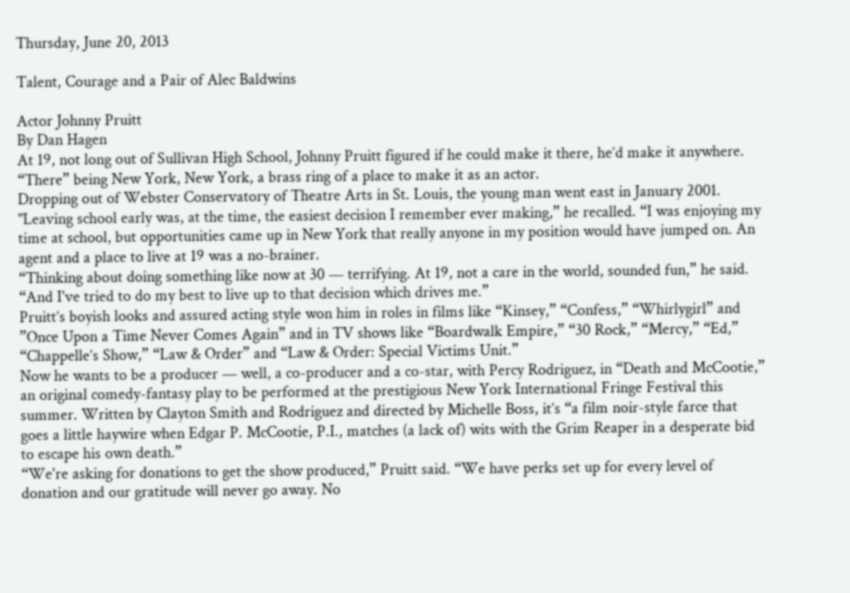Thursday, June 20, 2013

Talent, Courage and a Pair of Alec Baldwins

Actor Johnny Pruitt
By Dan Hagen
At 19, not long out of Sullivan High School, Johnny Pruitt figured if he could make it there, he’d make it anywhere.
“There” being New York, New York, a brass ring of a place to make it as an actor.
Dropping out of Webster Conservatory of Theatre Arts in St. Louis, the young man went east in January 2001.
"Leaving school early was, at the time, the easiest decision I remember ever making,” he recalled. “I was enjoying my time at school, but opportunities came up in New York that really anyone in my position would have jumped on. An agent and a place to live at 19 was a no-brainer.
“Thinking about doing something like now at 30 — terrifying. At 19, not a care in the world, sounded fun,” he said. “And I've tried to do my best to live up to that decision which drives me.”
Pruitt’s boyish looks and assured acting style won him in roles in films like “Kinsey,” “Confess,” “Whirlygirl” and ”Once Upon a Time Never Comes Again” and in TV shows like “Boardwalk Empire,” “30 Rock,” “Mercy,” “Ed,” “Chappelle’s Show,” “Law & Order” and “Law & Order: Special Victims Unit.”
Now he wants to be a producer — well, a co-producer and a co-star, with Percy Rodriguez, in “Death and McCootie,” an original comedy-fantasy play to be performed at the prestigious New York International Fringe Festival this summer. Written by Clayton Smith and Rodriguez and directed by Michelle Boss, it’s “a film noir-style farce that goes a little haywire when Edgar P. McCootie, P.I., matches (a lack of) wits with the Grim Reaper in a desperate bid to escape his own death.”
“We're asking for donations to get the show produced,” Pruitt said. “We have perks set up for every level of donation and our gratitude will never go away. No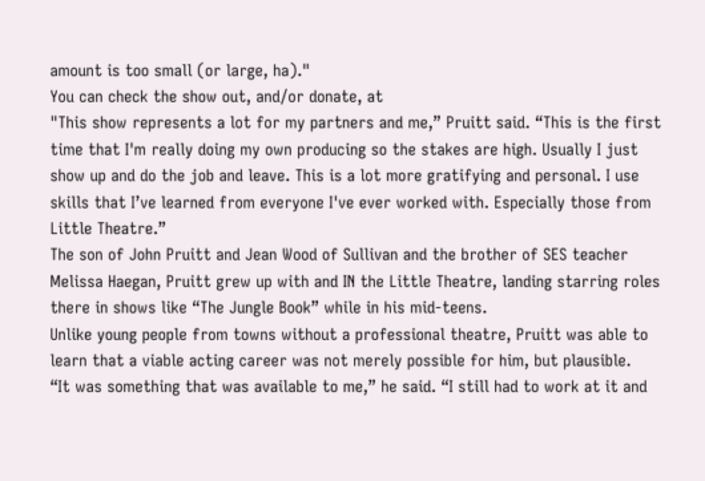amount is too small (or large, ha)."
You can check the show out, and/or donate, at
"This show represents a lot for my partners and me,” Pruitt said. “This is the first time that I'm really doing my own producing so the stakes are high. Usually I just show up and do the job and leave. This is a lot more gratifying and personal. I use skills that I’ve learned from everyone I've ever worked with. Especially those from Little Theatre.”
The son of John Pruitt and Jean Wood of Sullivan and the brother of SES teacher Melissa Haegan, Pruitt grew up with and IN the Little Theatre, landing starring roles there in shows like “The Jungle Book” while in his mid-teens.
Unlike young people from towns without a professional theatre, Pruitt was able to learn that a viable acting career was not merely possible for him, but plausible.
“It was something that was available to me,” he said. “I still had to work at it and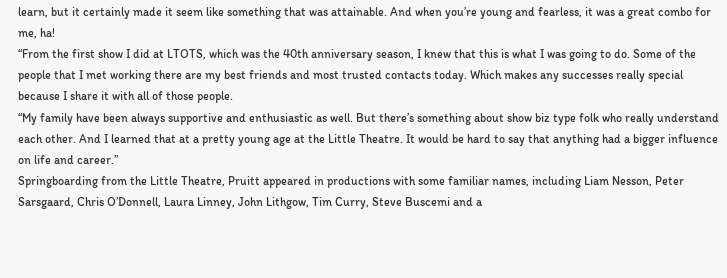learn, but it certainly made it seem like something that was attainable. And when you’re young and fearless, it was a great combo for me, ha!
“From the first show I did at LTOTS, which was the 40th anniversary season, I knew that this is what I was going to do. Some of the people that I met working there are my best friends and most trusted contacts today. Which makes any successes really special because I share it with all of those people.
“My family have been always supportive and enthusiastic as well. But there’s something about show biz type folk who really understand each other. And I learned that at a pretty young age at the Little Theatre. It would be hard to say that anything had a bigger influence on life and career.”
Springboarding from the Little Theatre, Pruitt appeared in productions with some familiar names, including Liam Nesson, Peter Sarsgaard, Chris O’Donnell, Laura Linney, John Lithgow, Tim Curry, Steve Buscemi and a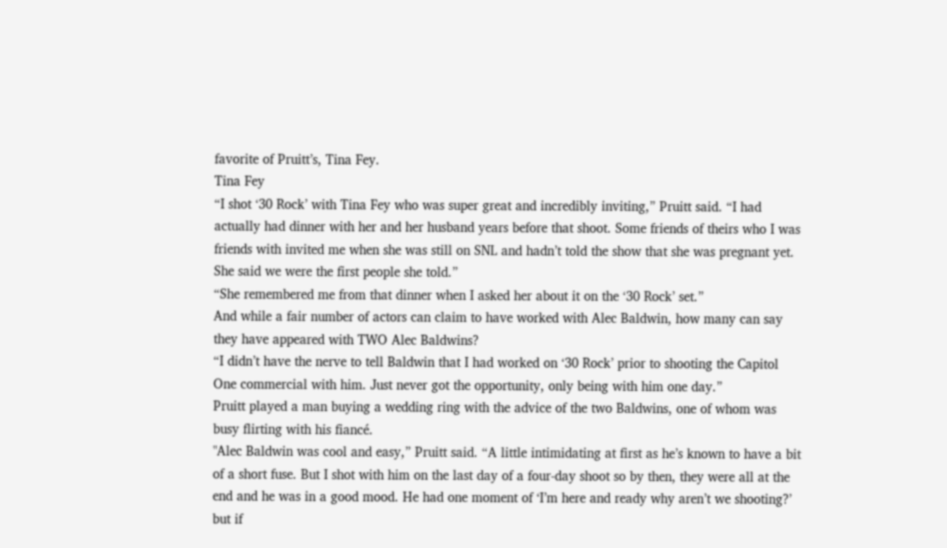favorite of Pruitt’s, Tina Fey.
Tina Fey
“I shot ‘30 Rock’ with Tina Fey who was super great and incredibly inviting,” Pruitt said. “I had actually had dinner with her and her husband years before that shoot. Some friends of theirs who I was friends with invited me when she was still on SNL and hadn’t told the show that she was pregnant yet. She said we were the first people she told.”
“She remembered me from that dinner when I asked her about it on the ‘30 Rock’ set.”
And while a fair number of actors can claim to have worked with Alec Baldwin, how many can say they have appeared with TWO Alec Baldwins?
“I didn’t have the nerve to tell Baldwin that I had worked on ‘30 Rock’ prior to shooting the Capitol One commercial with him. Just never got the opportunity, only being with him one day.”
Pruitt played a man buying a wedding ring with the advice of the two Baldwins, one of whom was busy flirting with his fiancé.
"Alec Baldwin was cool and easy,” Pruitt said. “A little intimidating at first as he’s known to have a bit of a short fuse. But I shot with him on the last day of a four-day shoot so by then, they were all at the end and he was in a good mood. He had one moment of ‘I’m here and ready why aren’t we shooting?’ but if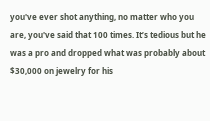you've ever shot anything, no matter who you are, you've said that 100 times. It’s tedious but he was a pro and dropped what was probably about $30,000 on jewelry for his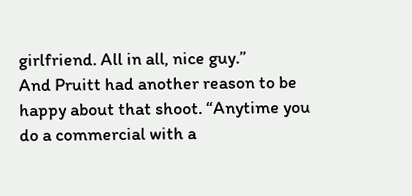girlfriend. All in all, nice guy.”
And Pruitt had another reason to be happy about that shoot. “Anytime you do a commercial with a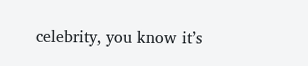celebrity, you know it’s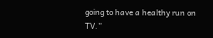going to have a healthy run on TV.”